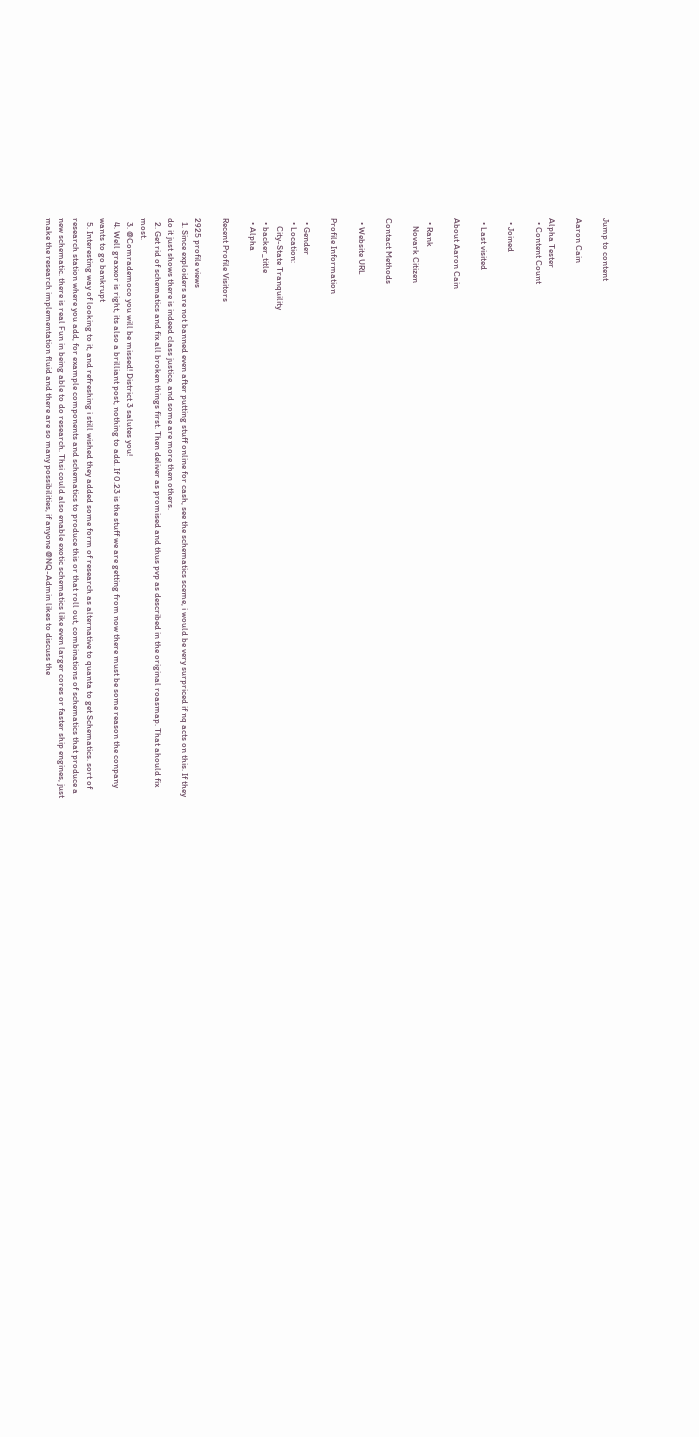Jump to content

Aaron Cain

Alpha Tester
  • Content Count

  • Joined

  • Last visited

About Aaron Cain

  • Rank
    Novark Citizen

Contact Methods

  • Website URL

Profile Information

  • Gender
  • Location:
    City-State Tranquility
  • backer_title
  • Alpha

Recent Profile Visitors

2925 profile views
  1. Since exploiders are not banned even after putting stuff online for cash, see the schematics sceme, i would be very surpriced if nq acts on this. If they do it just shows there is indeed class justice, and some are more then others.
  2. Get rid of schematics and fix all broken things first. Then deliver as promised and thus pvp as described in the original roasmap. That ahould fix most.
  3. @Comrademoco you will be missed! District 3 salutes you!
  4. Well graxxor is right, its also a brilliant post, nothing to add. If 0.23 is the stuff we are getting from now there must be some reason the conpany wants to go bankrupt
  5. Interesting way of looking to it, and refreshing i still wished they added some form of research as alternative to quanta to get Schematics. sort of research station where you add, for example components and schematics to produce this or that roll out, combinations of schematics that produce a new schematic. there is real Fun in being able to do research. Thsi could also enable exotic schematics like even larger cores or faster ship engines, just make the research implementation fluid and there are so many possibilities, if anyone @NQ-Admin likes to discuss the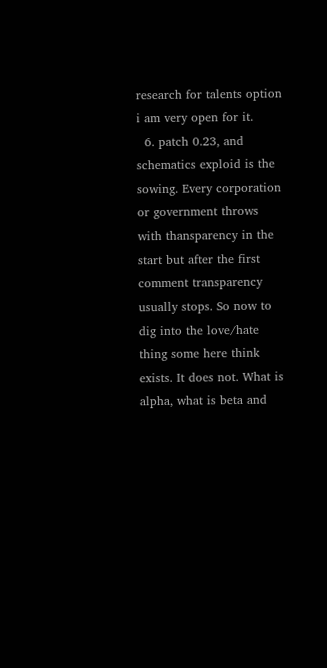research for talents option i am very open for it.
  6. patch 0.23, and schematics exploid is the sowing. Every corporation or government throws with thansparency in the start but after the first comment transparency usually stops. So now to dig into the love/hate thing some here think exists. It does not. What is alpha, what is beta and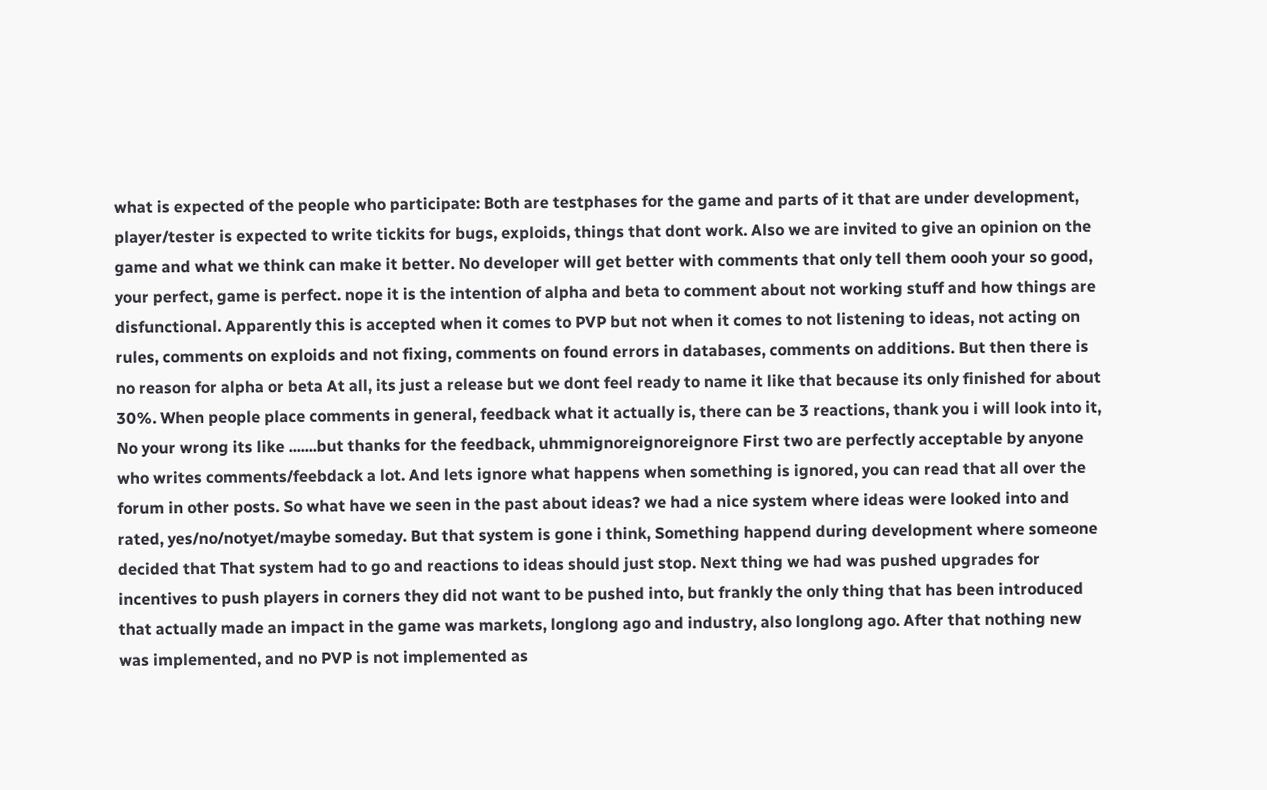what is expected of the people who participate: Both are testphases for the game and parts of it that are under development, player/tester is expected to write tickits for bugs, exploids, things that dont work. Also we are invited to give an opinion on the game and what we think can make it better. No developer will get better with comments that only tell them oooh your so good, your perfect, game is perfect. nope it is the intention of alpha and beta to comment about not working stuff and how things are disfunctional. Apparently this is accepted when it comes to PVP but not when it comes to not listening to ideas, not acting on rules, comments on exploids and not fixing, comments on found errors in databases, comments on additions. But then there is no reason for alpha or beta At all, its just a release but we dont feel ready to name it like that because its only finished for about 30%. When people place comments in general, feedback what it actually is, there can be 3 reactions, thank you i will look into it, No your wrong its like .......but thanks for the feedback, uhmmignoreignoreignore First two are perfectly acceptable by anyone who writes comments/feebdack a lot. And lets ignore what happens when something is ignored, you can read that all over the forum in other posts. So what have we seen in the past about ideas? we had a nice system where ideas were looked into and rated, yes/no/notyet/maybe someday. But that system is gone i think, Something happend during development where someone decided that That system had to go and reactions to ideas should just stop. Next thing we had was pushed upgrades for incentives to push players in corners they did not want to be pushed into, but frankly the only thing that has been introduced that actually made an impact in the game was markets, longlong ago and industry, also longlong ago. After that nothing new was implemented, and no PVP is not implemented as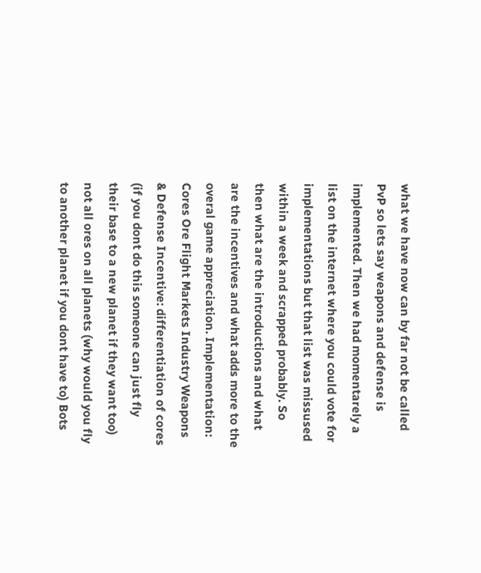what we have now can by far not be called PvP so lets say weapons and defense is implemented. Then we had momentarely a list on the internet where you could vote for implementations but that list was missused within a week and scrapped probably. So then what are the introductions and what are the incentives and what adds more to the overal game appreciation. Implementation: Cores Ore Flight Markets Industry Weapons & Defense Incentive: differentiation of cores (if you dont do this someone can just fly their base to a new planet if they want too) not all ores on all planets (why would you fly to another planet if you dont have to) Bots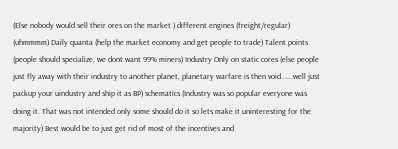(Else nobody would sell their ores on the market ) different engines (freight/regular) (uhmmmm) Daily quanta (help the market economy and get people to trade) Talent points (people should specialize, we dont want 99% miners) Industry Only on static cores (else people just fly away with their industry to another planet, planetary warfare is then void......well just packup your uindustry and ship it as BP) schematics (Industry was so popular everyone was doing it. That was not intended only some should do it so lets make it uninteresting for the majority) Best would be to just get rid of most of the incentives and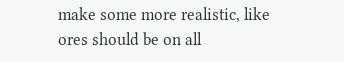make some more realistic, like ores should be on all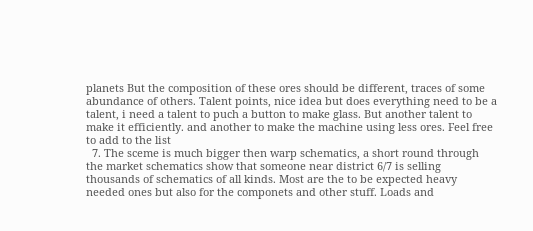planets But the composition of these ores should be different, traces of some abundance of others. Talent points, nice idea but does everything need to be a talent, i need a talent to puch a button to make glass. But another talent to make it efficiently. and another to make the machine using less ores. Feel free to add to the list
  7. The sceme is much bigger then warp schematics, a short round through the market schematics show that someone near district 6/7 is selling thousands of schematics of all kinds. Most are the to be expected heavy needed ones but also for the componets and other stuff. Loads and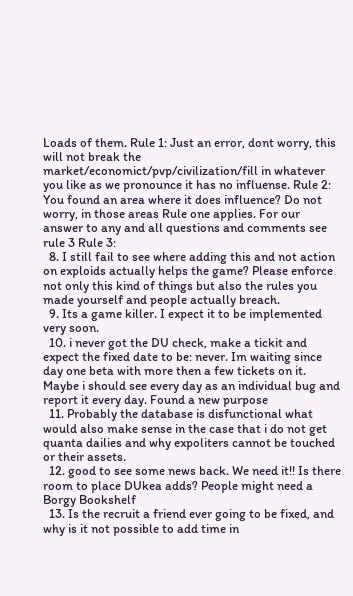Loads of them. Rule 1: Just an error, dont worry, this will not break the market/economict/pvp/civilization/fill in whatever you like as we pronounce it has no influense. Rule 2: You found an area where it does influence? Do not worry, in those areas Rule one applies. For our answer to any and all questions and comments see rule 3 Rule 3:
  8. I still fail to see where adding this and not action on exploids actually helps the game? Please enforce not only this kind of things but also the rules you made yourself and people actually breach.
  9. Its a game killer. I expect it to be implemented very soon.
  10. i never got the DU check, make a tickit and expect the fixed date to be: never. Im waiting since day one beta with more then a few tickets on it. Maybe i should see every day as an individual bug and report it every day. Found a new purpose
  11. Probably the database is disfunctional what would also make sense in the case that i do not get quanta dailies and why expoliters cannot be touched or their assets.
  12. good to see some news back. We need it!! Is there room to place DUkea adds? People might need a Borgy Bookshelf
  13. Is the recruit a friend ever going to be fixed, and why is it not possible to add time in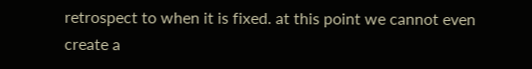retrospect to when it is fixed. at this point we cannot even create a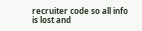recruiter code so all info is lost and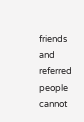friends and referred people cannot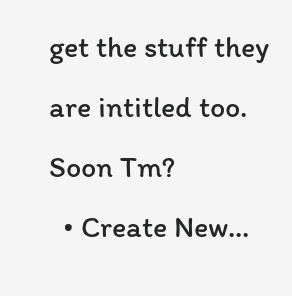get the stuff they are intitled too. Soon Tm?
  • Create New...